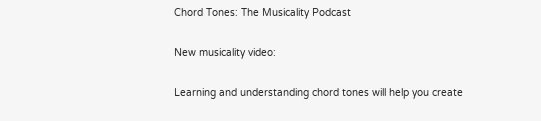Chord Tones: The Musicality Podcast

New musicality video:

Learning and understanding chord tones will help you create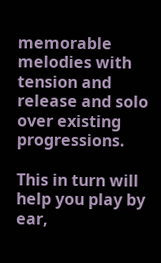memorable melodies with tension and release and solo over existing progressions.

This in turn will help you play by ear,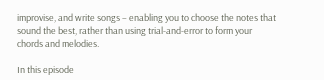improvise, and write songs – enabling you to choose the notes that sound the best, rather than using trial-and-error to form your chords and melodies.

In this episode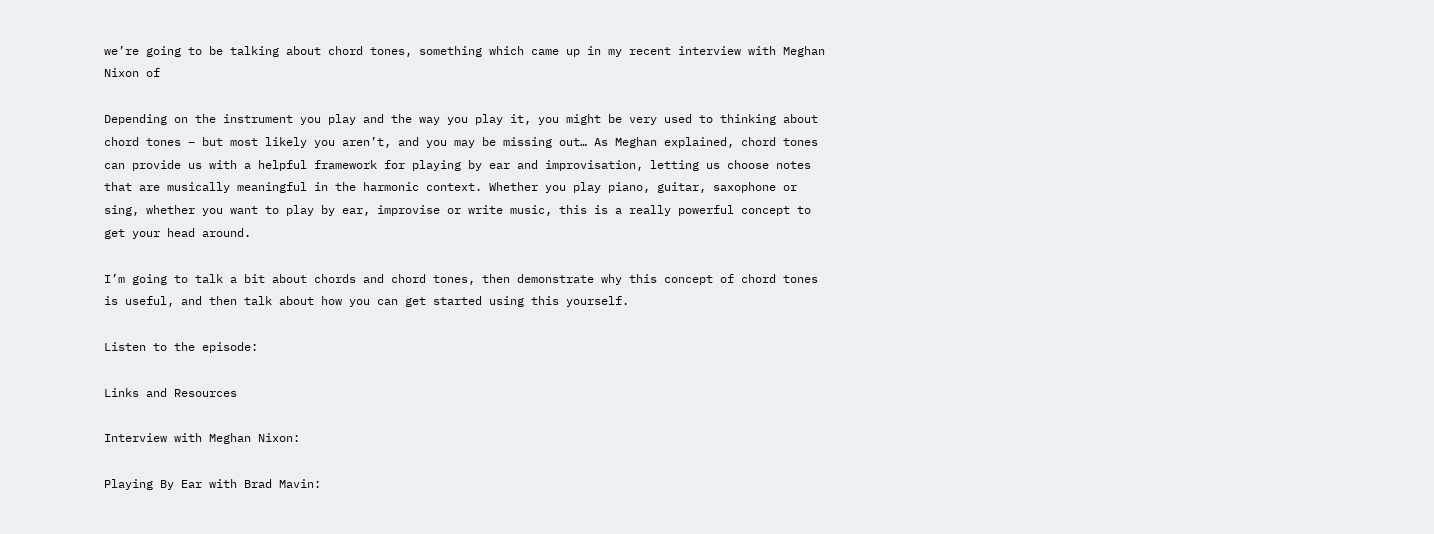we’re going to be talking about chord tones, something which came up in my recent interview with Meghan Nixon of

Depending on the instrument you play and the way you play it, you might be very used to thinking about chord tones – but most likely you aren’t, and you may be missing out… As Meghan explained, chord tones can provide us with a helpful framework for playing by ear and improvisation, letting us choose notes that are musically meaningful in the harmonic context. Whether you play piano, guitar, saxophone or sing, whether you want to play by ear, improvise or write music, this is a really powerful concept to get your head around.

I’m going to talk a bit about chords and chord tones, then demonstrate why this concept of chord tones is useful, and then talk about how you can get started using this yourself.

Listen to the episode:

Links and Resources

Interview with Meghan Nixon:

Playing By Ear with Brad Mavin: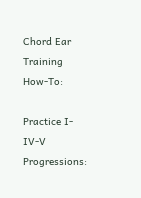Chord Ear Training How-To:

Practice I-IV-V Progressions: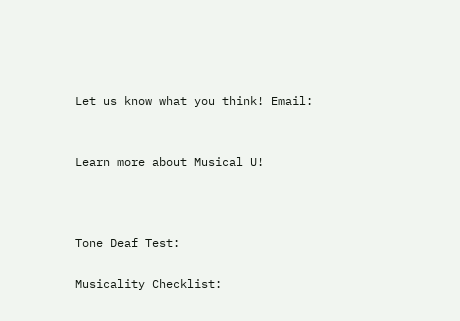Let us know what you think! Email:


Learn more about Musical U!



Tone Deaf Test:

Musicality Checklist: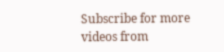Subscribe for more videos from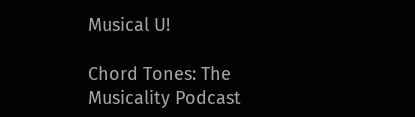Musical U!

Chord Tones: The Musicality Podcast